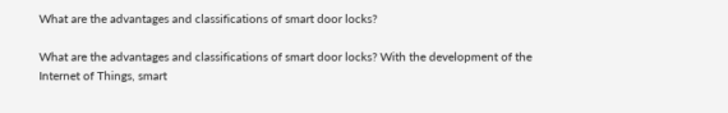What are the advantages and classifications of smart door locks?

What are the advantages and classifications of smart door locks? With the development of the Internet of Things, smart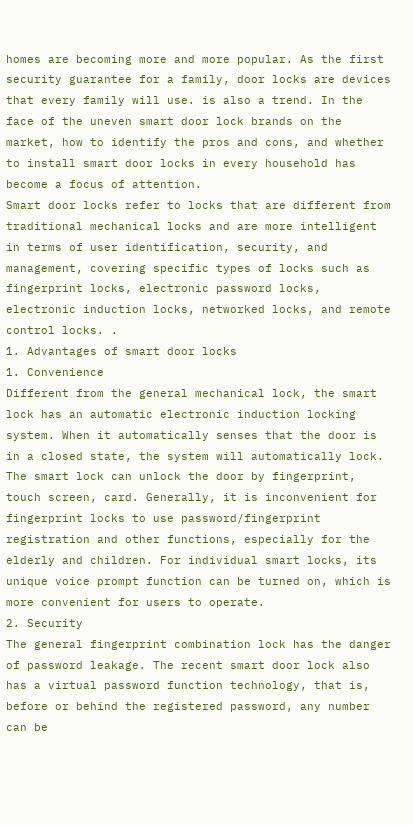homes are becoming more and more popular. As the first security guarantee for a family, door locks are devices that every family will use. is also a trend. In the face of the uneven smart door lock brands on the market, how to identify the pros and cons, and whether to install smart door locks in every household has become a focus of attention.
Smart door locks refer to locks that are different from traditional mechanical locks and are more intelligent in terms of user identification, security, and management, covering specific types of locks such as fingerprint locks, electronic password locks, electronic induction locks, networked locks, and remote control locks. .
1. Advantages of smart door locks
1. Convenience
Different from the general mechanical lock, the smart lock has an automatic electronic induction locking system. When it automatically senses that the door is in a closed state, the system will automatically lock. The smart lock can unlock the door by fingerprint, touch screen, card. Generally, it is inconvenient for fingerprint locks to use password/fingerprint registration and other functions, especially for the elderly and children. For individual smart locks, its unique voice prompt function can be turned on, which is more convenient for users to operate.
2. Security
The general fingerprint combination lock has the danger of password leakage. The recent smart door lock also has a virtual password function technology, that is, before or behind the registered password, any number can be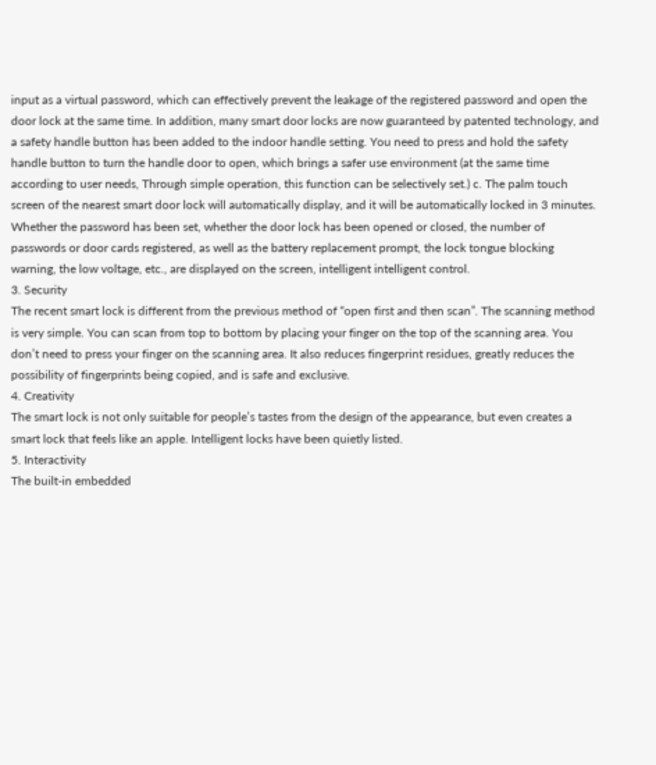input as a virtual password, which can effectively prevent the leakage of the registered password and open the door lock at the same time. In addition, many smart door locks are now guaranteed by patented technology, and a safety handle button has been added to the indoor handle setting. You need to press and hold the safety handle button to turn the handle door to open, which brings a safer use environment (at the same time according to user needs, Through simple operation, this function can be selectively set.) c. The palm touch screen of the nearest smart door lock will automatically display, and it will be automatically locked in 3 minutes. Whether the password has been set, whether the door lock has been opened or closed, the number of passwords or door cards registered, as well as the battery replacement prompt, the lock tongue blocking warning, the low voltage, etc., are displayed on the screen, intelligent intelligent control.
3. Security
The recent smart lock is different from the previous method of “open first and then scan”. The scanning method is very simple. You can scan from top to bottom by placing your finger on the top of the scanning area. You don’t need to press your finger on the scanning area. It also reduces fingerprint residues, greatly reduces the possibility of fingerprints being copied, and is safe and exclusive.
4. Creativity
The smart lock is not only suitable for people’s tastes from the design of the appearance, but even creates a smart lock that feels like an apple. Intelligent locks have been quietly listed.
5. Interactivity
The built-in embedded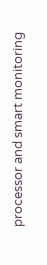processor and smart monitoring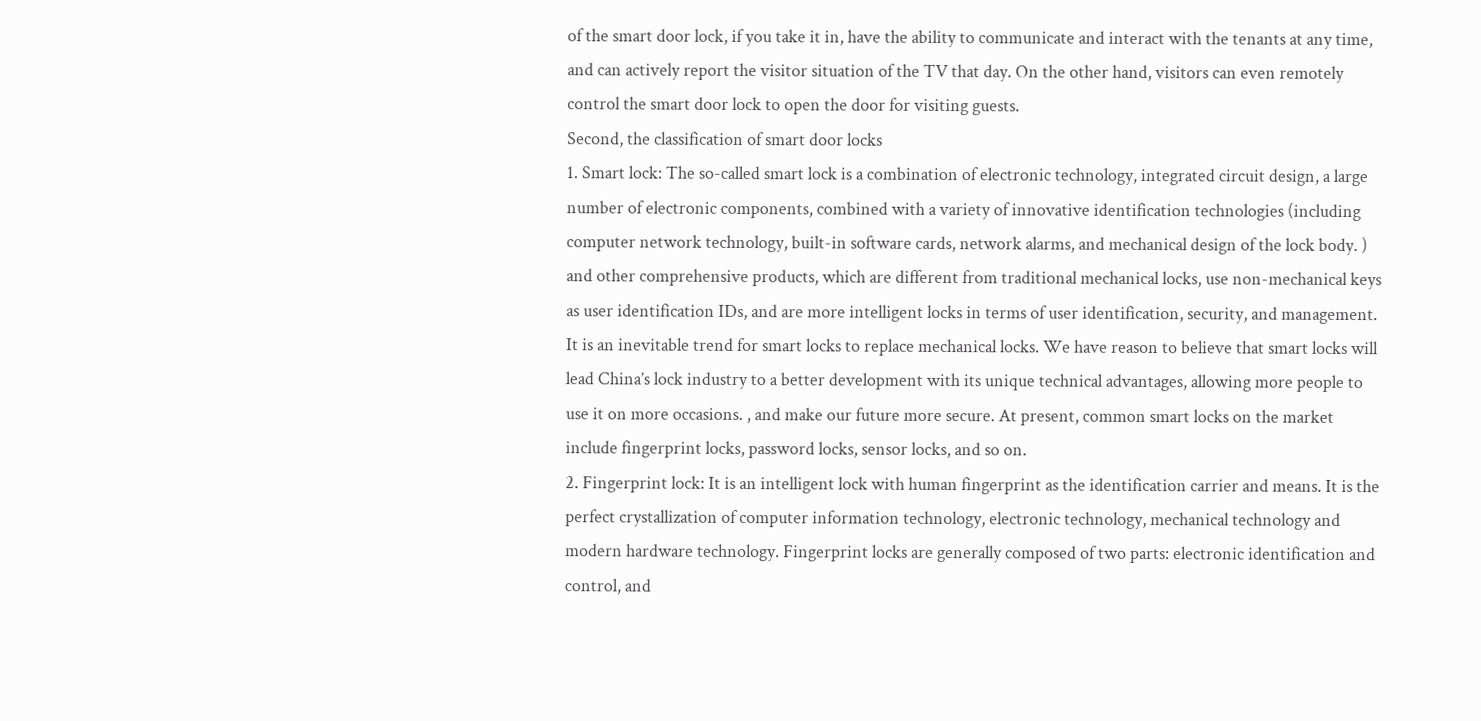of the smart door lock, if you take it in, have the ability to communicate and interact with the tenants at any time, and can actively report the visitor situation of the TV that day. On the other hand, visitors can even remotely control the smart door lock to open the door for visiting guests.
Second, the classification of smart door locks
1. Smart lock: The so-called smart lock is a combination of electronic technology, integrated circuit design, a large number of electronic components, combined with a variety of innovative identification technologies (including computer network technology, built-in software cards, network alarms, and mechanical design of the lock body. ) and other comprehensive products, which are different from traditional mechanical locks, use non-mechanical keys as user identification IDs, and are more intelligent locks in terms of user identification, security, and management. It is an inevitable trend for smart locks to replace mechanical locks. We have reason to believe that smart locks will lead China’s lock industry to a better development with its unique technical advantages, allowing more people to use it on more occasions. , and make our future more secure. At present, common smart locks on the market include fingerprint locks, password locks, sensor locks, and so on.
2. Fingerprint lock: It is an intelligent lock with human fingerprint as the identification carrier and means. It is the perfect crystallization of computer information technology, electronic technology, mechanical technology and modern hardware technology. Fingerprint locks are generally composed of two parts: electronic identification and control, and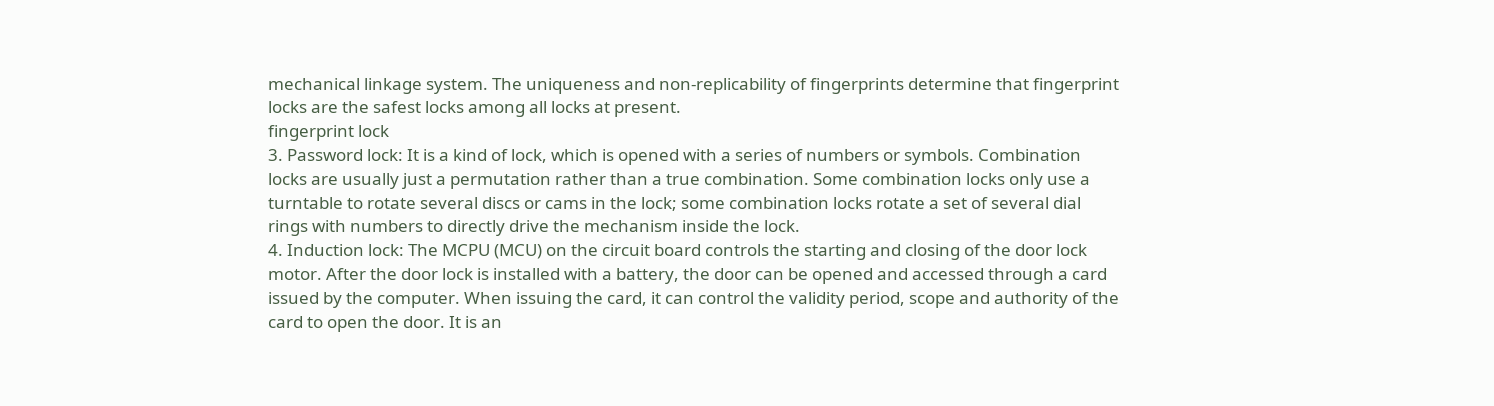mechanical linkage system. The uniqueness and non-replicability of fingerprints determine that fingerprint locks are the safest locks among all locks at present.
fingerprint lock
3. Password lock: It is a kind of lock, which is opened with a series of numbers or symbols. Combination locks are usually just a permutation rather than a true combination. Some combination locks only use a turntable to rotate several discs or cams in the lock; some combination locks rotate a set of several dial rings with numbers to directly drive the mechanism inside the lock.
4. Induction lock: The MCPU (MCU) on the circuit board controls the starting and closing of the door lock motor. After the door lock is installed with a battery, the door can be opened and accessed through a card issued by the computer. When issuing the card, it can control the validity period, scope and authority of the card to open the door. It is an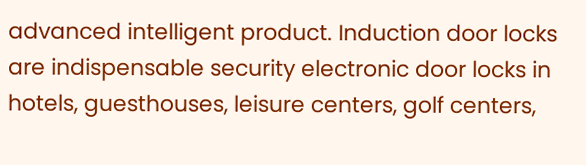advanced intelligent product. Induction door locks are indispensable security electronic door locks in hotels, guesthouses, leisure centers, golf centers,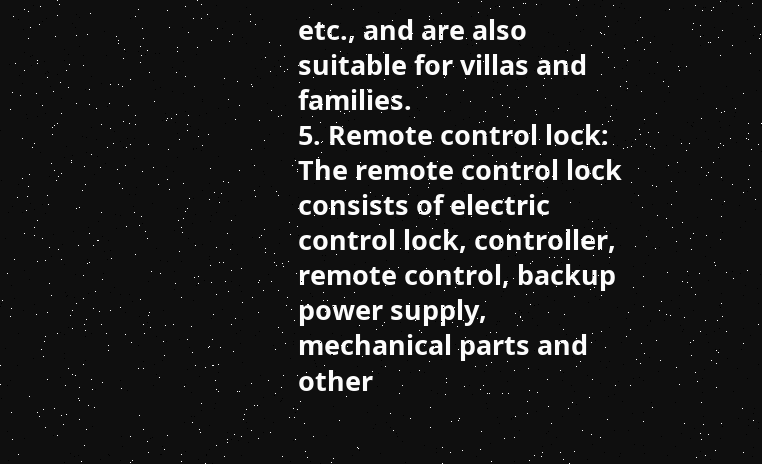etc., and are also suitable for villas and families.
5. Remote control lock: The remote control lock consists of electric control lock, controller, remote control, backup power supply, mechanical parts and other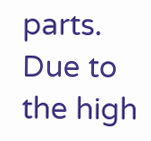parts. Due to the high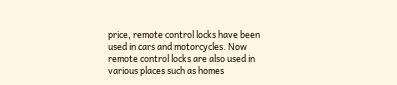price, remote control locks have been used in cars and motorcycles. Now remote control locks are also used in various places such as homes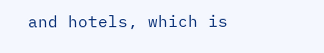and hotels, which is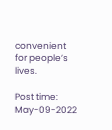convenient for people’s lives.

Post time: May-09-2022